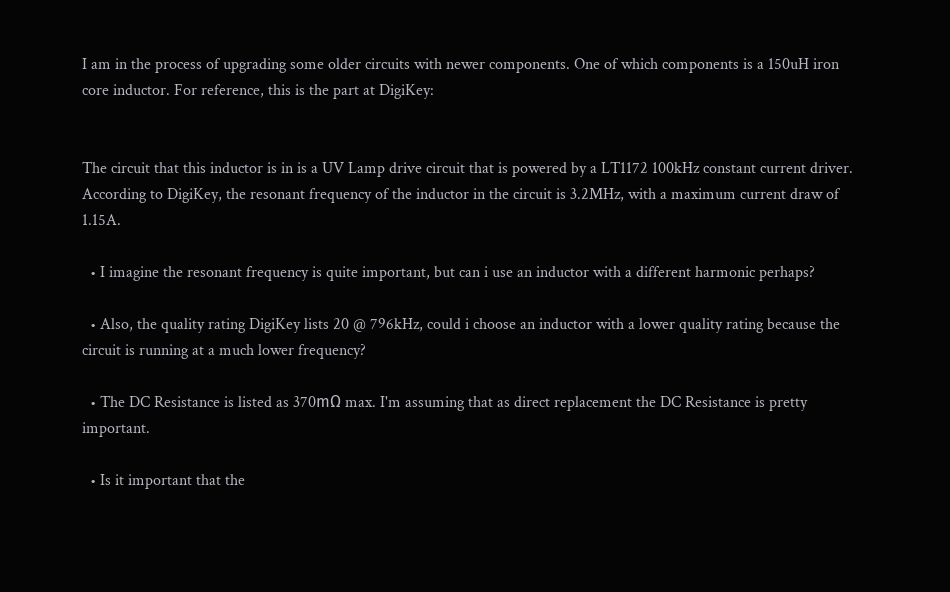I am in the process of upgrading some older circuits with newer components. One of which components is a 150uH iron core inductor. For reference, this is the part at DigiKey:


The circuit that this inductor is in is a UV Lamp drive circuit that is powered by a LT1172 100kHz constant current driver. According to DigiKey, the resonant frequency of the inductor in the circuit is 3.2MHz, with a maximum current draw of 1.15A.

  • I imagine the resonant frequency is quite important, but can i use an inductor with a different harmonic perhaps?

  • Also, the quality rating DigiKey lists 20 @ 796kHz, could i choose an inductor with a lower quality rating because the circuit is running at a much lower frequency?

  • The DC Resistance is listed as 370mΩ max. I'm assuming that as direct replacement the DC Resistance is pretty important.

  • Is it important that the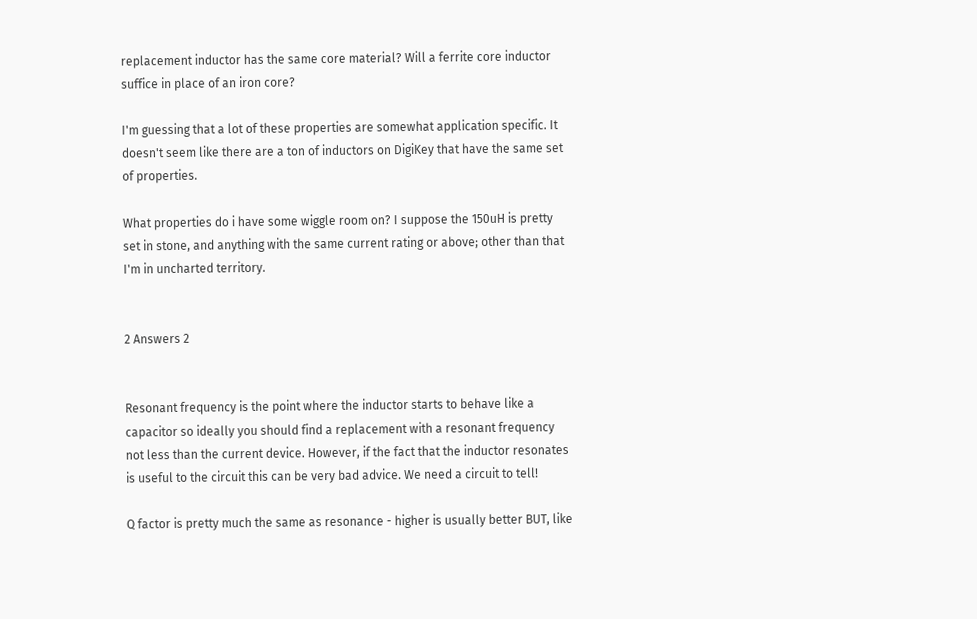replacement inductor has the same core material? Will a ferrite core inductor suffice in place of an iron core?

I'm guessing that a lot of these properties are somewhat application specific. It doesn't seem like there are a ton of inductors on DigiKey that have the same set of properties.

What properties do i have some wiggle room on? I suppose the 150uH is pretty set in stone, and anything with the same current rating or above; other than that I'm in uncharted territory.


2 Answers 2


Resonant frequency is the point where the inductor starts to behave like a capacitor so ideally you should find a replacement with a resonant frequency not less than the current device. However, if the fact that the inductor resonates is useful to the circuit this can be very bad advice. We need a circuit to tell!

Q factor is pretty much the same as resonance - higher is usually better BUT, like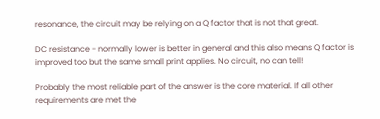resonance, the circuit may be relying on a Q factor that is not that great.

DC resistance - normally lower is better in general and this also means Q factor is improved too but the same small print applies. No circuit, no can tell!

Probably the most reliable part of the answer is the core material. If all other requirements are met the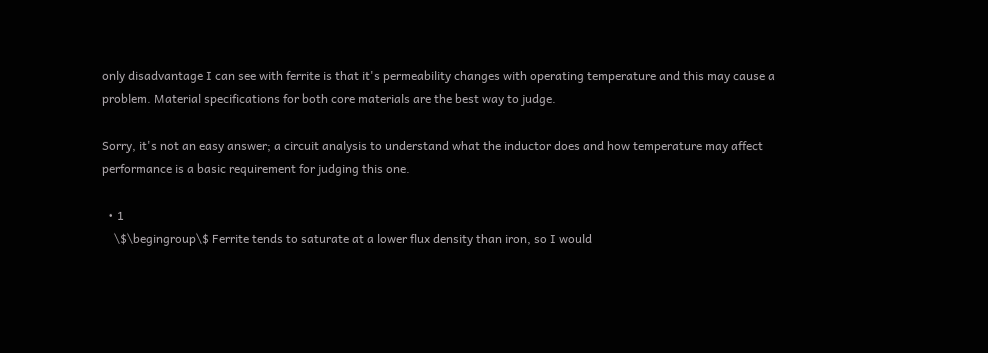only disadvantage I can see with ferrite is that it's permeability changes with operating temperature and this may cause a problem. Material specifications for both core materials are the best way to judge.

Sorry, it's not an easy answer; a circuit analysis to understand what the inductor does and how temperature may affect performance is a basic requirement for judging this one.

  • 1
    \$\begingroup\$ Ferrite tends to saturate at a lower flux density than iron, so I would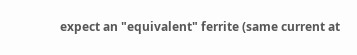expect an "equivalent" ferrite (same current at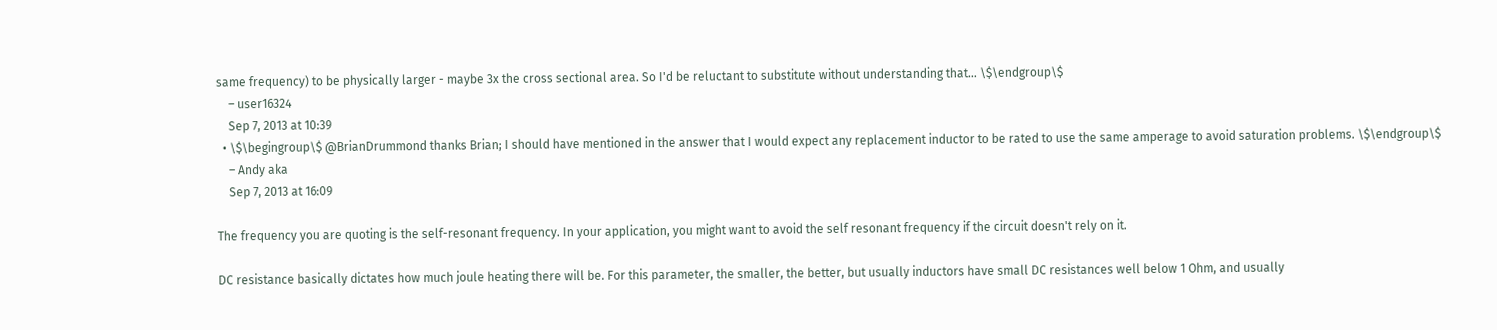same frequency) to be physically larger - maybe 3x the cross sectional area. So I'd be reluctant to substitute without understanding that... \$\endgroup\$
    – user16324
    Sep 7, 2013 at 10:39
  • \$\begingroup\$ @BrianDrummond thanks Brian; I should have mentioned in the answer that I would expect any replacement inductor to be rated to use the same amperage to avoid saturation problems. \$\endgroup\$
    – Andy aka
    Sep 7, 2013 at 16:09

The frequency you are quoting is the self-resonant frequency. In your application, you might want to avoid the self resonant frequency if the circuit doesn't rely on it.

DC resistance basically dictates how much joule heating there will be. For this parameter, the smaller, the better, but usually inductors have small DC resistances well below 1 Ohm, and usually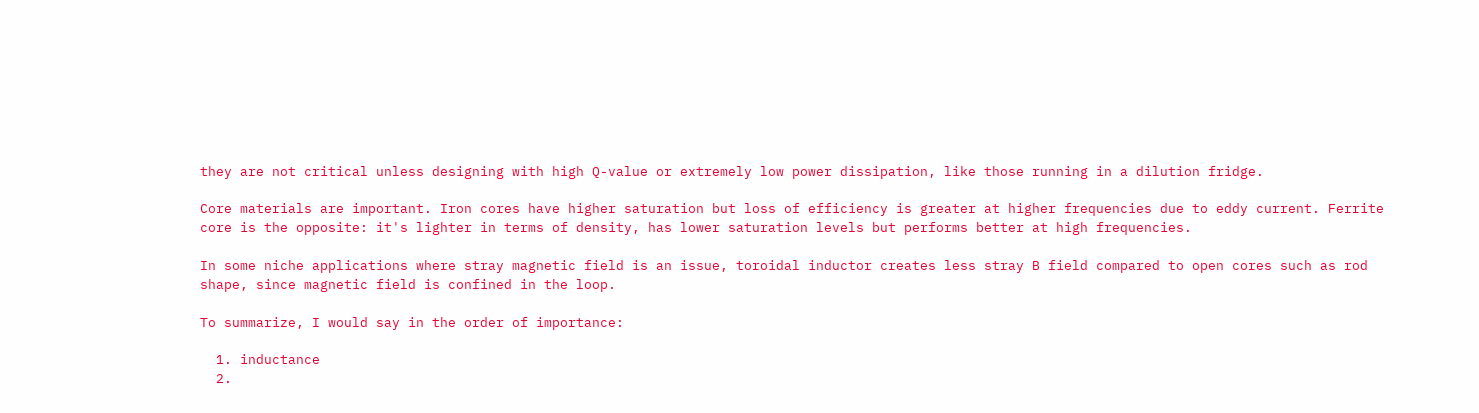they are not critical unless designing with high Q-value or extremely low power dissipation, like those running in a dilution fridge.

Core materials are important. Iron cores have higher saturation but loss of efficiency is greater at higher frequencies due to eddy current. Ferrite core is the opposite: it's lighter in terms of density, has lower saturation levels but performs better at high frequencies.

In some niche applications where stray magnetic field is an issue, toroidal inductor creates less stray B field compared to open cores such as rod shape, since magnetic field is confined in the loop.

To summarize, I would say in the order of importance:

  1. inductance
  2.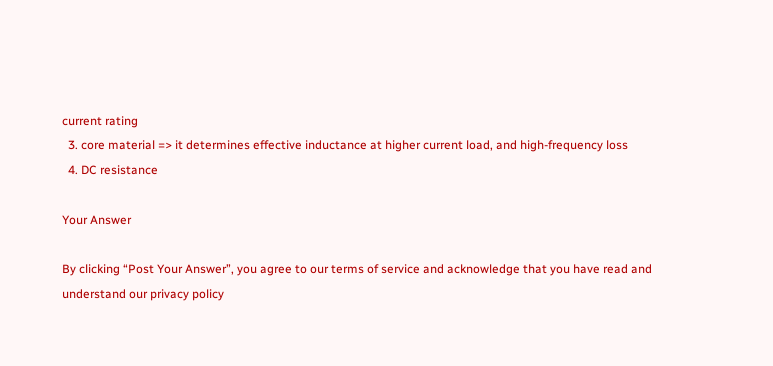current rating
  3. core material => it determines effective inductance at higher current load, and high-frequency loss
  4. DC resistance

Your Answer

By clicking “Post Your Answer”, you agree to our terms of service and acknowledge that you have read and understand our privacy policy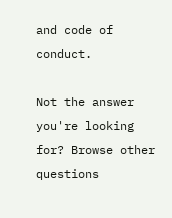and code of conduct.

Not the answer you're looking for? Browse other questions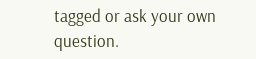tagged or ask your own question.